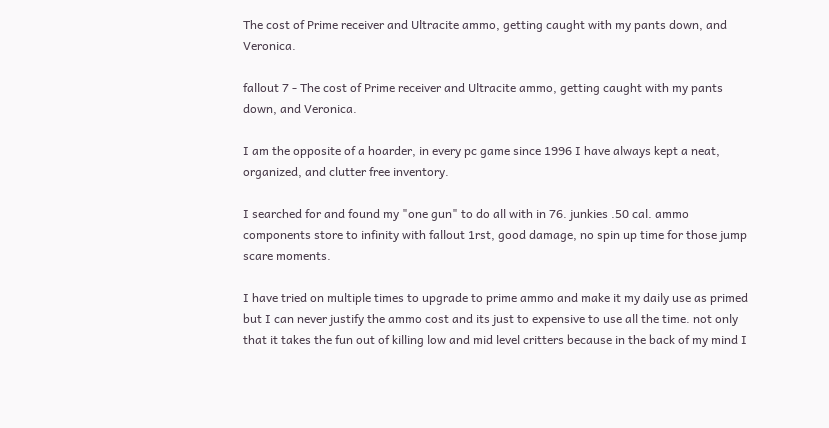The cost of Prime receiver and Ultracite ammo, getting caught with my pants down, and Veronica.

fallout 7 - The cost of Prime receiver and Ultracite ammo, getting caught with my pants down, and Veronica.

I am the opposite of a hoarder, in every pc game since 1996 I have always kept a neat, organized, and clutter free inventory.

I searched for and found my "one gun" to do all with in 76. junkies .50 cal. ammo components store to infinity with fallout 1rst, good damage, no spin up time for those jump scare moments.

I have tried on multiple times to upgrade to prime ammo and make it my daily use as primed but I can never justify the ammo cost and its just to expensive to use all the time. not only that it takes the fun out of killing low and mid level critters because in the back of my mind I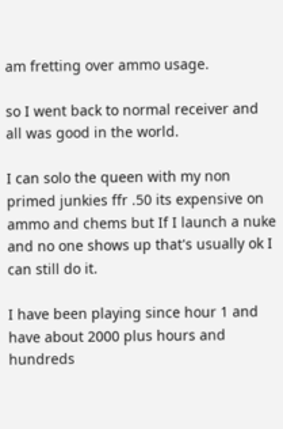am fretting over ammo usage.

so I went back to normal receiver and all was good in the world.

I can solo the queen with my non primed junkies ffr .50 its expensive on ammo and chems but If I launch a nuke and no one shows up that's usually ok I can still do it.

I have been playing since hour 1 and have about 2000 plus hours and hundreds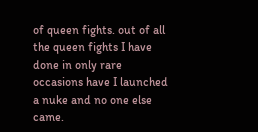of queen fights. out of all the queen fights I have done in only rare occasions have I launched a nuke and no one else came.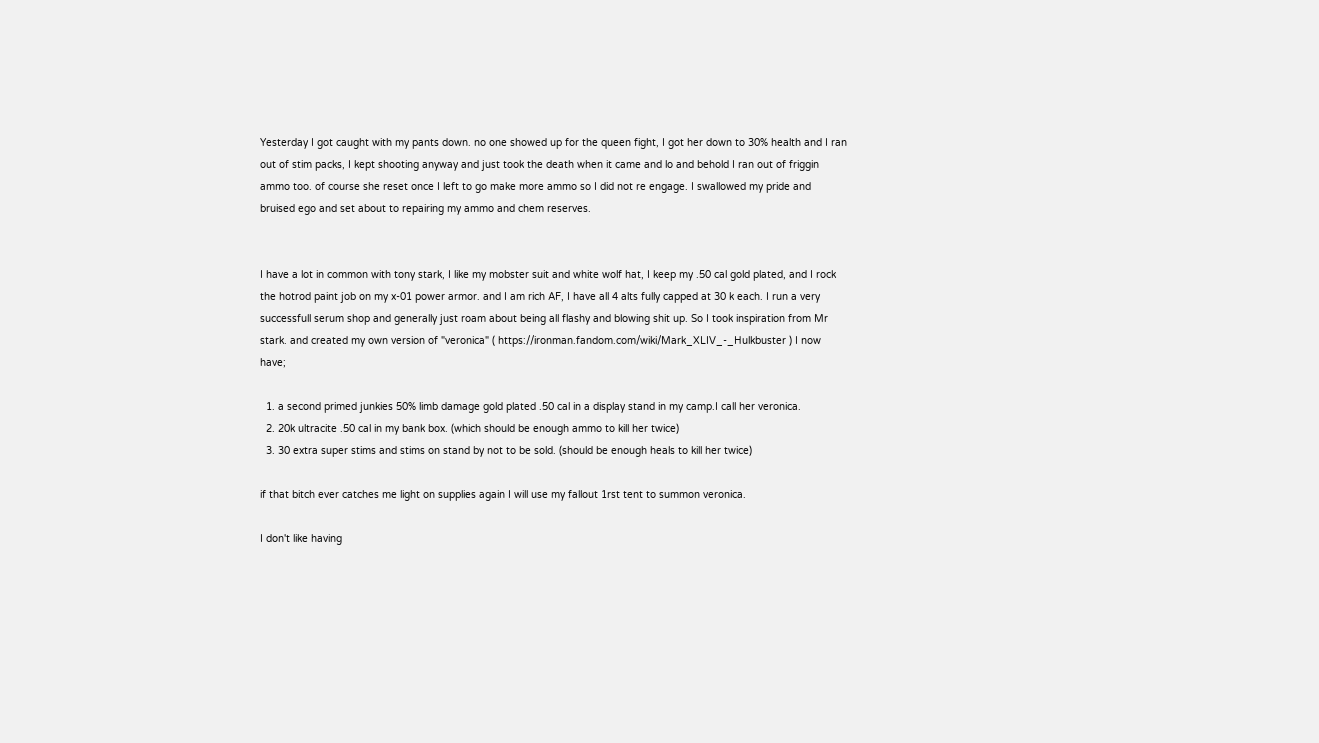Yesterday I got caught with my pants down. no one showed up for the queen fight, I got her down to 30% health and I ran out of stim packs, I kept shooting anyway and just took the death when it came and lo and behold I ran out of friggin ammo too. of course she reset once I left to go make more ammo so I did not re engage. I swallowed my pride and bruised ego and set about to repairing my ammo and chem reserves.


I have a lot in common with tony stark, I like my mobster suit and white wolf hat, I keep my .50 cal gold plated, and I rock the hotrod paint job on my x-01 power armor. and I am rich AF, I have all 4 alts fully capped at 30 k each. I run a very successfull serum shop and generally just roam about being all flashy and blowing shit up. So I took inspiration from Mr stark. and created my own version of "veronica" ( https://ironman.fandom.com/wiki/Mark_XLIV_-_Hulkbuster ) I now have;

  1. a second primed junkies 50% limb damage gold plated .50 cal in a display stand in my camp.I call her veronica.
  2. 20k ultracite .50 cal in my bank box. (which should be enough ammo to kill her twice)
  3. 30 extra super stims and stims on stand by not to be sold. (should be enough heals to kill her twice)

if that bitch ever catches me light on supplies again I will use my fallout 1rst tent to summon veronica.

I don't like having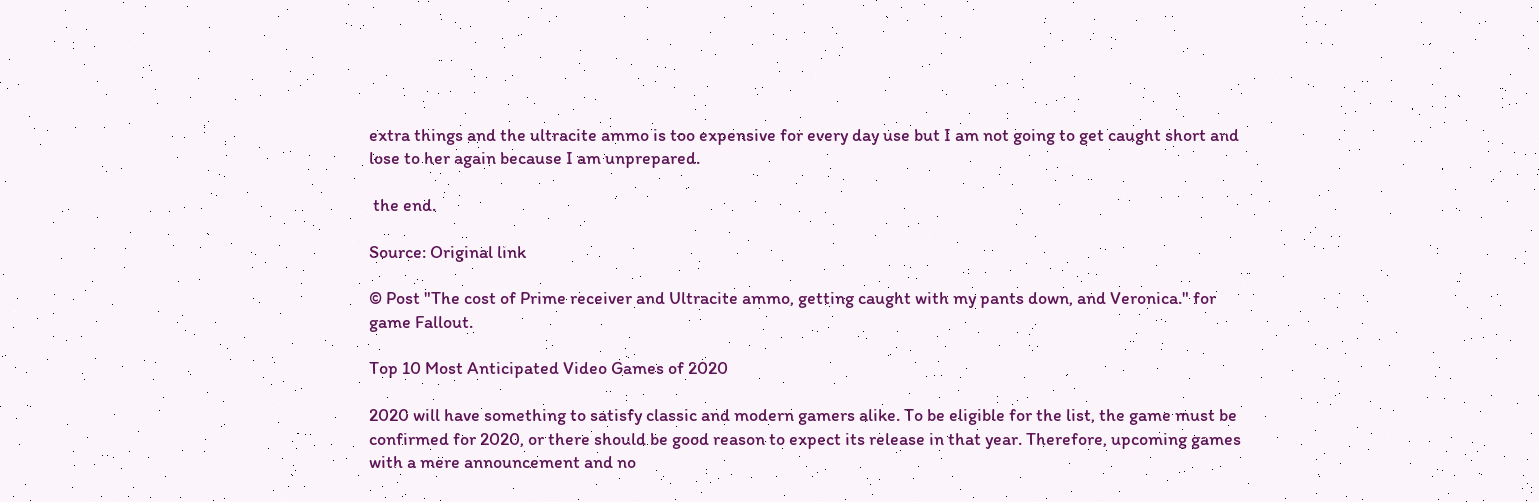extra things and the ultracite ammo is too expensive for every day use but I am not going to get caught short and lose to her again because I am unprepared.

 the end.

Source: Original link

© Post "The cost of Prime receiver and Ultracite ammo, getting caught with my pants down, and Veronica." for game Fallout.

Top 10 Most Anticipated Video Games of 2020

2020 will have something to satisfy classic and modern gamers alike. To be eligible for the list, the game must be confirmed for 2020, or there should be good reason to expect its release in that year. Therefore, upcoming games with a mere announcement and no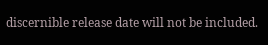discernible release date will not be included.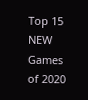Top 15 NEW Games of 2020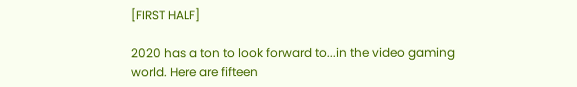[FIRST HALF]

2020 has a ton to look forward to...in the video gaming world. Here are fifteen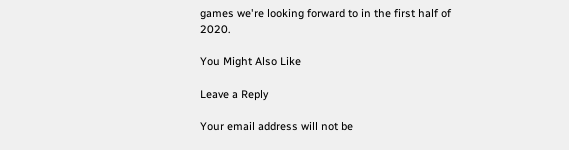games we're looking forward to in the first half of 2020.

You Might Also Like

Leave a Reply

Your email address will not be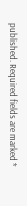published. Required fields are marked *